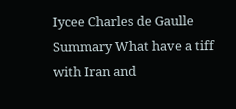Iycee Charles de Gaulle Summary What have a tiff with Iran and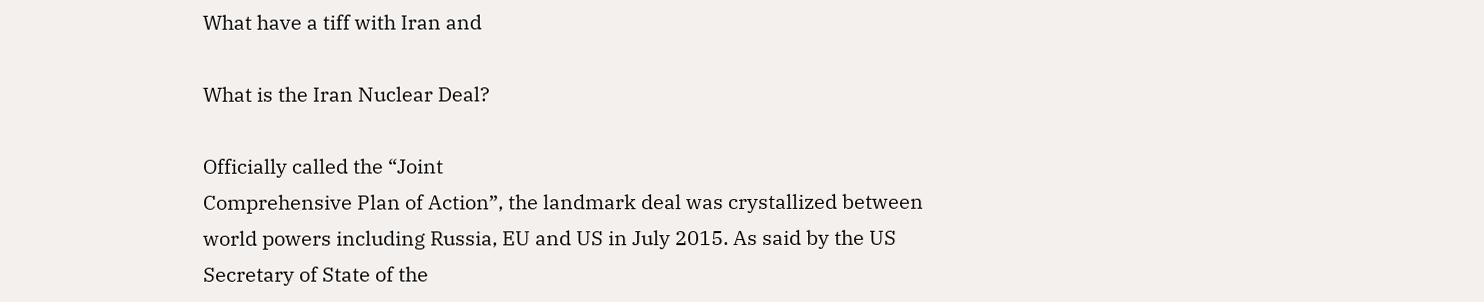What have a tiff with Iran and

What is the Iran Nuclear Deal?

Officially called the “Joint
Comprehensive Plan of Action”, the landmark deal was crystallized between
world powers including Russia, EU and US in July 2015. As said by the US
Secretary of State of the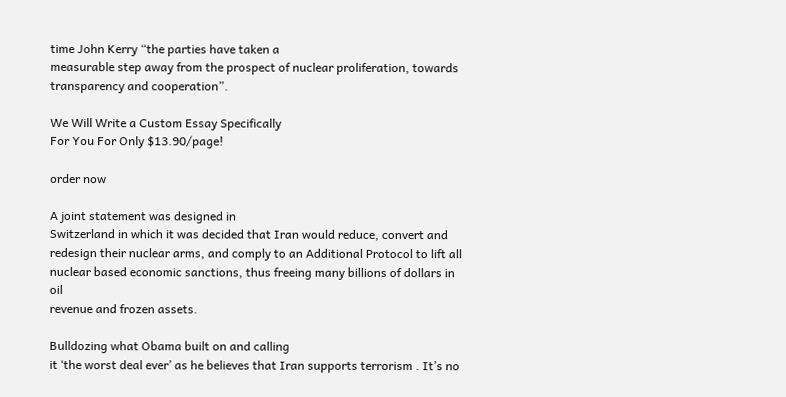time John Kerry “the parties have taken a
measurable step away from the prospect of nuclear proliferation, towards
transparency and cooperation”.

We Will Write a Custom Essay Specifically
For You For Only $13.90/page!

order now

A joint statement was designed in
Switzerland in which it was decided that Iran would reduce, convert and
redesign their nuclear arms, and comply to an Additional Protocol to lift all
nuclear based economic sanctions, thus freeing many billions of dollars in oil
revenue and frozen assets.

Bulldozing what Obama built on and calling
it ‘the worst deal ever’ as he believes that Iran supports terrorism . It’s no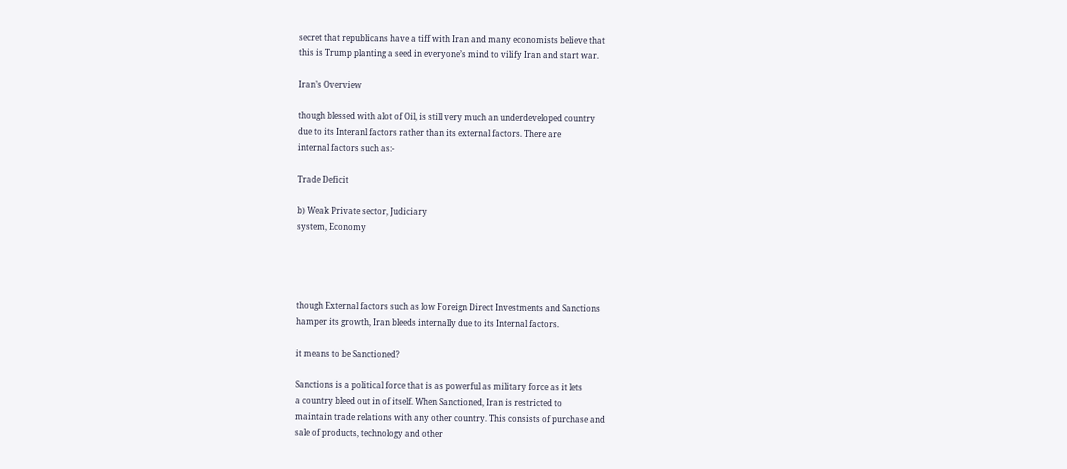secret that republicans have a tiff with Iran and many economists believe that
this is Trump planting a seed in everyone’s mind to vilify Iran and start war.

Iran’s Overview

though blessed with alot of Oil, is still very much an underdeveloped country
due to its Interanl factors rather than its external factors. There are
internal factors such as:-

Trade Deficit

b) Weak Private sector, Judiciary
system, Economy




though External factors such as low Foreign Direct Investments and Sanctions
hamper its growth, Iran bleeds internally due to its Internal factors.

it means to be Sanctioned?

Sanctions is a political force that is as powerful as military force as it lets
a country bleed out in of itself. When Sanctioned, Iran is restricted to
maintain trade relations with any other country. This consists of purchase and
sale of products, technology and other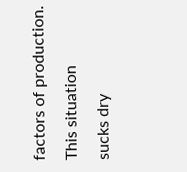factors of production. This situation
sucks dry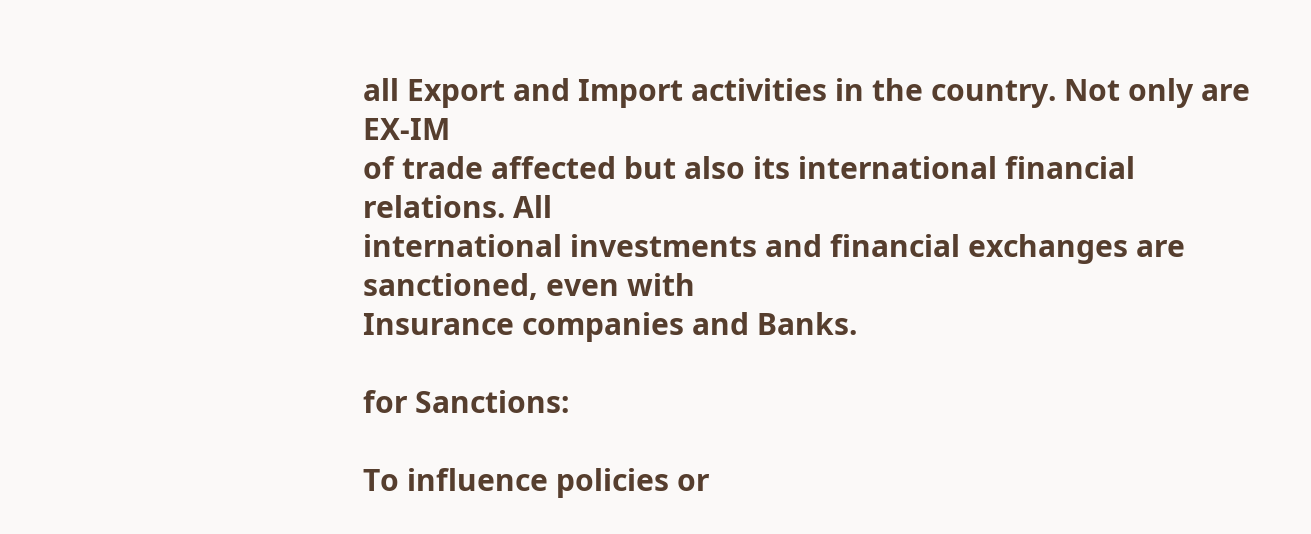all Export and Import activities in the country. Not only are EX-IM
of trade affected but also its international financial relations. All
international investments and financial exchanges are sanctioned, even with
Insurance companies and Banks.

for Sanctions:

To influence policies or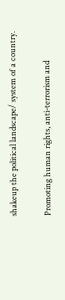shakeup the political landscape/ system of a country.

Promoting human rights, anti-terrorism and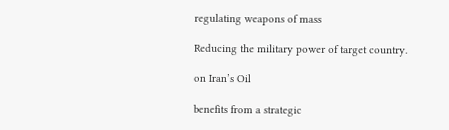regulating weapons of mass

Reducing the military power of target country.

on Iran’s Oil

benefits from a strategic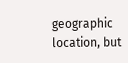geographic location, but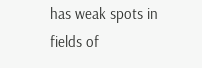has weak spots in fields of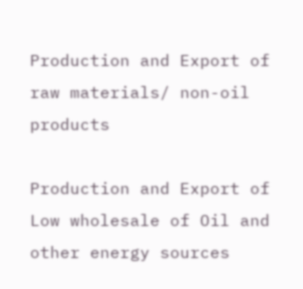Production and Export of raw materials/ non-oil products

Production and Export of Low wholesale of Oil and other energy sources